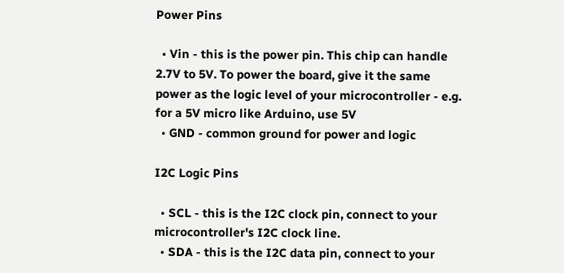Power Pins

  • Vin - this is the power pin. This chip can handle 2.7V to 5V. To power the board, give it the same power as the logic level of your microcontroller - e.g. for a 5V micro like Arduino, use 5V
  • GND - common ground for power and logic

I2C Logic Pins

  • SCL - this is the I2C clock pin, connect to your microcontroller's I2C clock line.
  • SDA - this is the I2C data pin, connect to your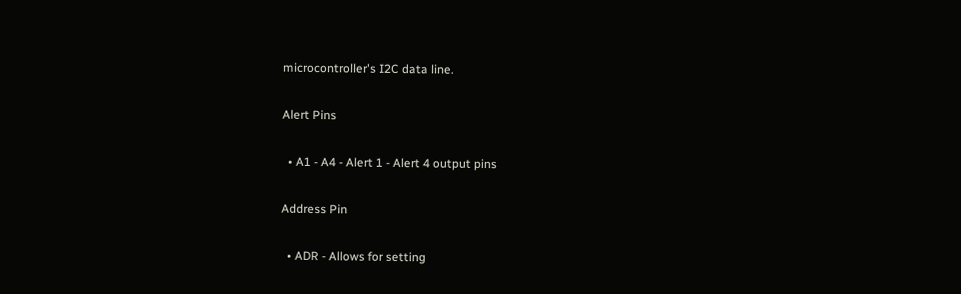microcontroller's I2C data line.

Alert Pins

  • A1 - A4 - Alert 1 - Alert 4 output pins

Address Pin

  • ADR - Allows for setting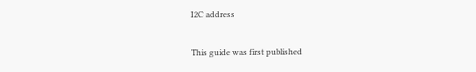I2C address

This guide was first published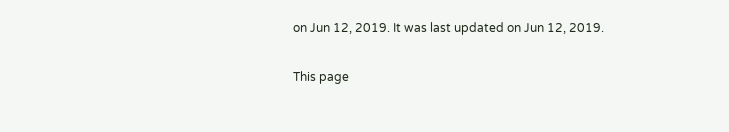on Jun 12, 2019. It was last updated on Jun 12, 2019.

This page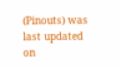(Pinouts) was last updated on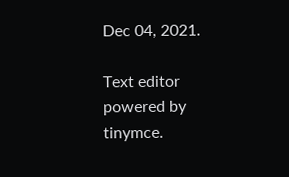Dec 04, 2021.

Text editor powered by tinymce.